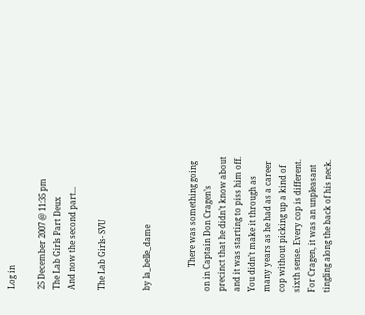Log in

25 December 2007 @ 11:35 pm
The Lab Girls Part Deux
And now the second part...

The Lab Girls- SVU


by la_belle_dame


            There was something going on in Captain Don Cragen’s precinct that he didn’t know about and it was starting to piss him off. You didn’t make it through as many years as he had as a career cop without picking up a kind of sixth sense. Every cop is different. For Cragen, it was an unpleasant tingling along the back of his neck.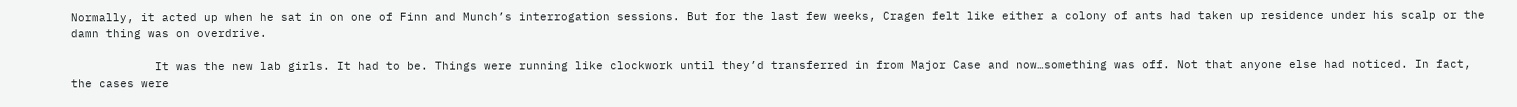Normally, it acted up when he sat in on one of Finn and Munch’s interrogation sessions. But for the last few weeks, Cragen felt like either a colony of ants had taken up residence under his scalp or the damn thing was on overdrive.

            It was the new lab girls. It had to be. Things were running like clockwork until they’d transferred in from Major Case and now…something was off. Not that anyone else had noticed. In fact, the cases were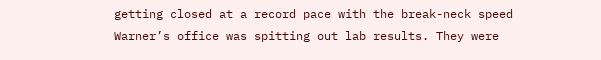getting closed at a record pace with the break-neck speed Warner’s office was spitting out lab results. They were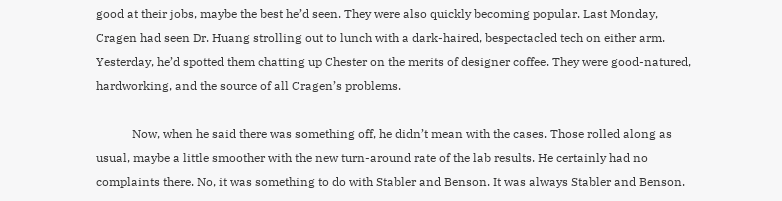good at their jobs, maybe the best he’d seen. They were also quickly becoming popular. Last Monday, Cragen had seen Dr. Huang strolling out to lunch with a dark-haired, bespectacled tech on either arm. Yesterday, he’d spotted them chatting up Chester on the merits of designer coffee. They were good-natured, hardworking, and the source of all Cragen’s problems.

            Now, when he said there was something off, he didn’t mean with the cases. Those rolled along as usual, maybe a little smoother with the new turn-around rate of the lab results. He certainly had no complaints there. No, it was something to do with Stabler and Benson. It was always Stabler and Benson.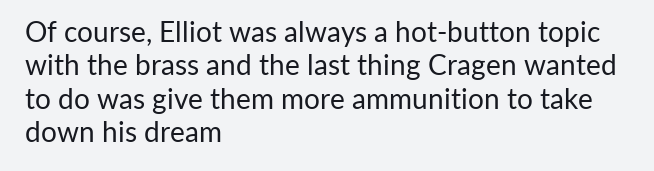Of course, Elliot was always a hot-button topic with the brass and the last thing Cragen wanted to do was give them more ammunition to take down his dream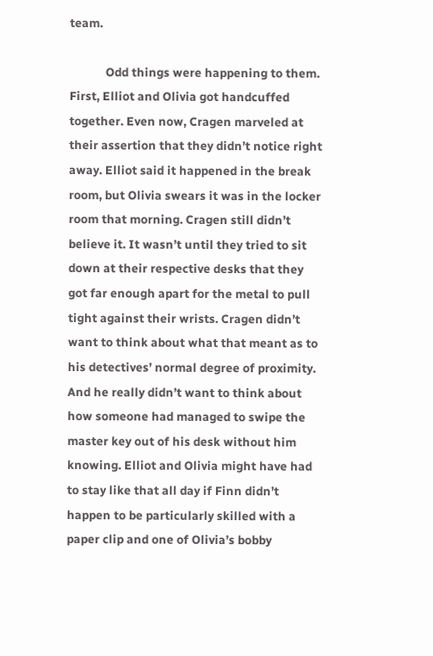team.

            Odd things were happening to them. First, Elliot and Olivia got handcuffed together. Even now, Cragen marveled at their assertion that they didn’t notice right away. Elliot said it happened in the break room, but Olivia swears it was in the locker room that morning. Cragen still didn’t believe it. It wasn’t until they tried to sit down at their respective desks that they got far enough apart for the metal to pull tight against their wrists. Cragen didn’t want to think about what that meant as to his detectives’ normal degree of proximity. And he really didn’t want to think about how someone had managed to swipe the master key out of his desk without him knowing. Elliot and Olivia might have had to stay like that all day if Finn didn’t happen to be particularly skilled with a paper clip and one of Olivia’s bobby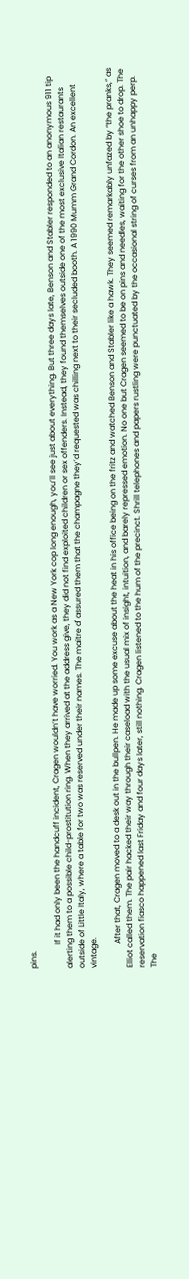pins.

            If it had only been the handcuff incident, Cragen wouldn’t have worried. You work as a New York cop long enough, you’ll see just about everything. But three days late, Benson and Stabler responded to an anonymous 911 tip alerting them to a possible child-prostitution ring. When they arrived at the address give, they did not find exploited children or sex offenders. Instead, they found themselves outside one of the most exclusive Italian restaurants outside of Little Italy, where a table for two was reserved under their names. The maitre d' assured them that the champagne they’d requested was chilling next to their secluded booth. A 1990 Mumm Grand Cordon. An excellent vintage.

            After that, Cragen moved to a desk out in the bullpen. He made up some excuse about the heat in his office being on the fritz and watched Benson and Stabler like a hawk. They seemed remarkably unfazed by “the pranks,” as Elliot called them. The pair hacked their way through their caseload with the usual mix of insight, intuition, and barely repressed emotion. No one but Cragen seemed to be on pins and needles, waiting for the other shoe to drop. The reservation fiasco happened last Friday and four days later, still nothing. Cragen listened to the hum of the precinct. Shrill telephones and papers rustling were punctuated by the occasional string of curses from an unhappy perp. The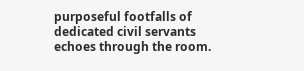purposeful footfalls of dedicated civil servants echoes through the room.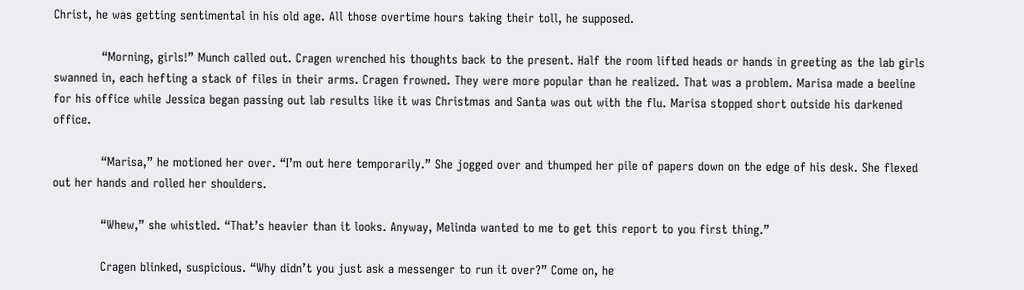Christ, he was getting sentimental in his old age. All those overtime hours taking their toll, he supposed.

            “Morning, girls!” Munch called out. Cragen wrenched his thoughts back to the present. Half the room lifted heads or hands in greeting as the lab girls swanned in, each hefting a stack of files in their arms. Cragen frowned. They were more popular than he realized. That was a problem. Marisa made a beeline for his office while Jessica began passing out lab results like it was Christmas and Santa was out with the flu. Marisa stopped short outside his darkened office.

            “Marisa,” he motioned her over. “I’m out here temporarily.” She jogged over and thumped her pile of papers down on the edge of his desk. She flexed out her hands and rolled her shoulders.

            “Whew,” she whistled. “That’s heavier than it looks. Anyway, Melinda wanted to me to get this report to you first thing.”

            Cragen blinked, suspicious. “Why didn’t you just ask a messenger to run it over?” Come on, he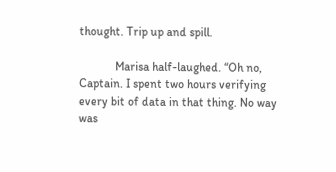thought. Trip up and spill.

            Marisa half-laughed. “Oh no, Captain. I spent two hours verifying every bit of data in that thing. No way was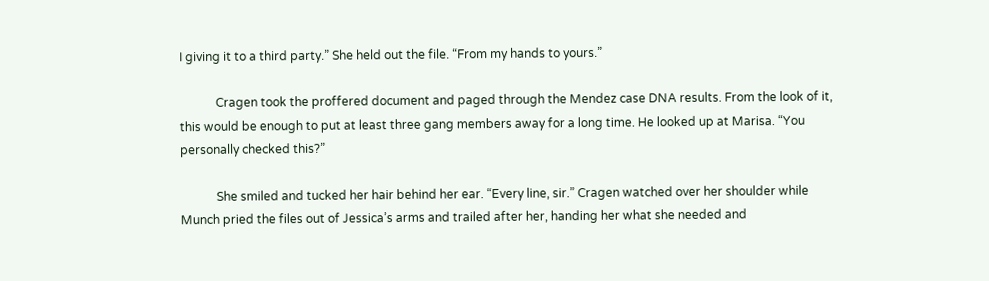I giving it to a third party.” She held out the file. “From my hands to yours.”

            Cragen took the proffered document and paged through the Mendez case DNA results. From the look of it, this would be enough to put at least three gang members away for a long time. He looked up at Marisa. “You personally checked this?”

            She smiled and tucked her hair behind her ear. “Every line, sir.” Cragen watched over her shoulder while Munch pried the files out of Jessica’s arms and trailed after her, handing her what she needed and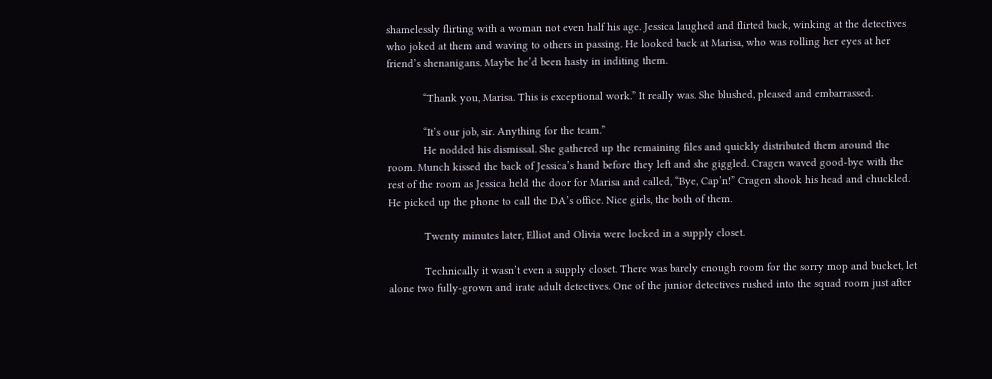shamelessly flirting with a woman not even half his age. Jessica laughed and flirted back, winking at the detectives who joked at them and waving to others in passing. He looked back at Marisa, who was rolling her eyes at her friend’s shenanigans. Maybe he’d been hasty in inditing them.

            “Thank you, Marisa. This is exceptional work.” It really was. She blushed, pleased and embarrassed.

            “It’s our job, sir. Anything for the team.”
            He nodded his dismissal. She gathered up the remaining files and quickly distributed them around the room. Munch kissed the back of Jessica’s hand before they left and she giggled. Cragen waved good-bye with the rest of the room as Jessica held the door for Marisa and called, “Bye, Cap’n!” Cragen shook his head and chuckled. He picked up the phone to call the DA’s office. Nice girls, the both of them.

            Twenty minutes later, Elliot and Olivia were locked in a supply closet.

            Technically it wasn’t even a supply closet. There was barely enough room for the sorry mop and bucket, let alone two fully-grown and irate adult detectives. One of the junior detectives rushed into the squad room just after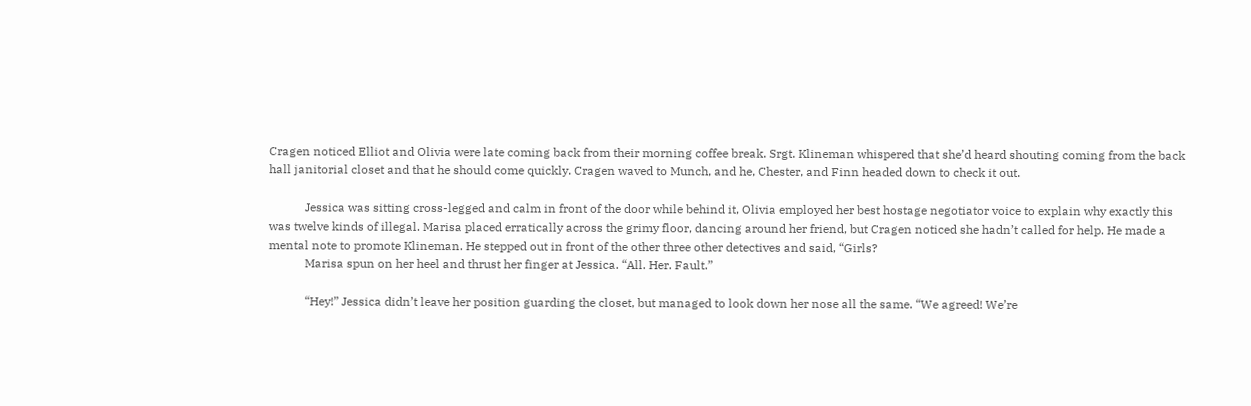Cragen noticed Elliot and Olivia were late coming back from their morning coffee break. Srgt. Klineman whispered that she’d heard shouting coming from the back hall janitorial closet and that he should come quickly. Cragen waved to Munch, and he, Chester, and Finn headed down to check it out.

            Jessica was sitting cross-legged and calm in front of the door while behind it, Olivia employed her best hostage negotiator voice to explain why exactly this was twelve kinds of illegal. Marisa placed erratically across the grimy floor, dancing around her friend, but Cragen noticed she hadn’t called for help. He made a mental note to promote Klineman. He stepped out in front of the other three other detectives and said, “Girls?
            Marisa spun on her heel and thrust her finger at Jessica. “All. Her. Fault.”

            “Hey!” Jessica didn’t leave her position guarding the closet, but managed to look down her nose all the same. “We agreed! We’re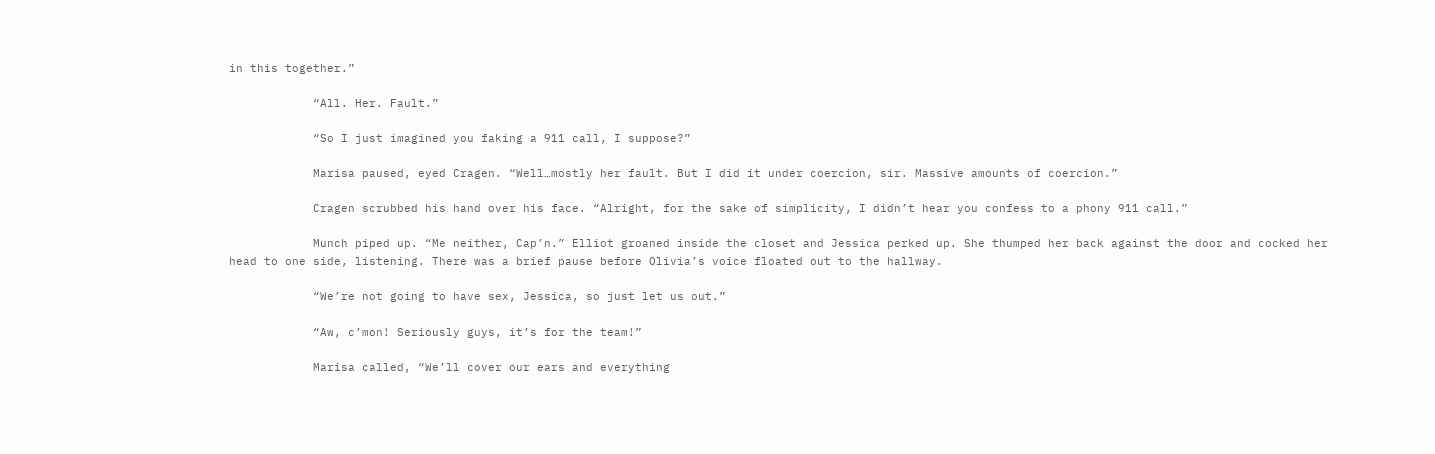in this together.”

            “All. Her. Fault.”

            “So I just imagined you faking a 911 call, I suppose?”

            Marisa paused, eyed Cragen. “Well…mostly her fault. But I did it under coercion, sir. Massive amounts of coercion.”

            Cragen scrubbed his hand over his face. “Alright, for the sake of simplicity, I didn’t hear you confess to a phony 911 call.”

            Munch piped up. “Me neither, Cap’n.” Elliot groaned inside the closet and Jessica perked up. She thumped her back against the door and cocked her head to one side, listening. There was a brief pause before Olivia’s voice floated out to the hallway.

            “We’re not going to have sex, Jessica, so just let us out.”

            “Aw, c’mon! Seriously guys, it’s for the team!”

            Marisa called, “We’ll cover our ears and everything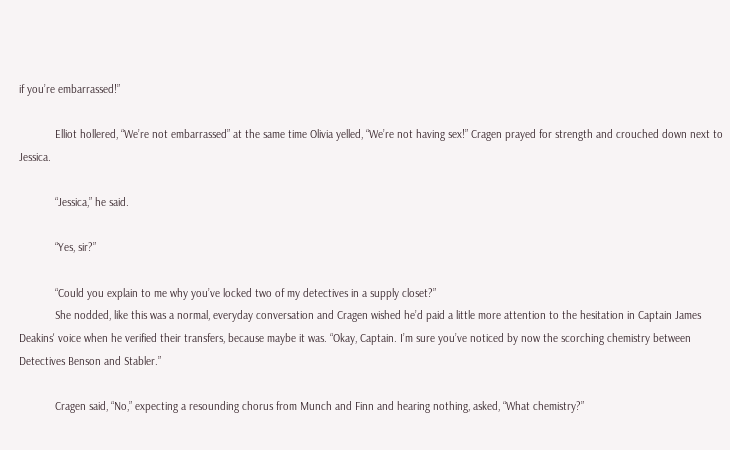if you’re embarrassed!”

            Elliot hollered, “We’re not embarrassed” at the same time Olivia yelled, “We’re not having sex!” Cragen prayed for strength and crouched down next to Jessica.

            “Jessica,” he said.

            “Yes, sir?”

            “Could you explain to me why you’ve locked two of my detectives in a supply closet?”
            She nodded, like this was a normal, everyday conversation and Cragen wished he’d paid a little more attention to the hesitation in Captain James Deakins' voice when he verified their transfers, because maybe it was. “Okay, Captain. I’m sure you’ve noticed by now the scorching chemistry between Detectives Benson and Stabler.”

            Cragen said, “No,” expecting a resounding chorus from Munch and Finn and hearing nothing, asked, “What chemistry?”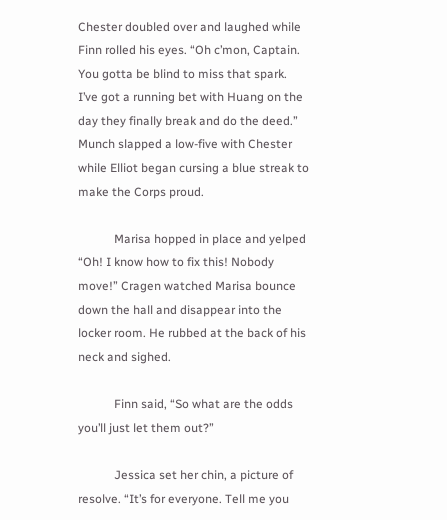Chester doubled over and laughed while Finn rolled his eyes. “Oh c’mon, Captain. You gotta be blind to miss that spark. I’ve got a running bet with Huang on the day they finally break and do the deed.” Munch slapped a low-five with Chester while Elliot began cursing a blue streak to make the Corps proud.

            Marisa hopped in place and yelped “Oh! I know how to fix this! Nobody move!” Cragen watched Marisa bounce down the hall and disappear into the locker room. He rubbed at the back of his neck and sighed.

            Finn said, “So what are the odds you’ll just let them out?”

            Jessica set her chin, a picture of resolve. “It’s for everyone. Tell me you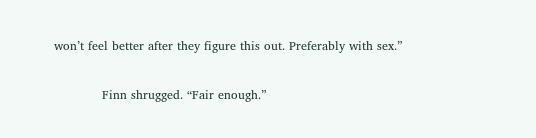won’t feel better after they figure this out. Preferably with sex.”

            Finn shrugged. “Fair enough.”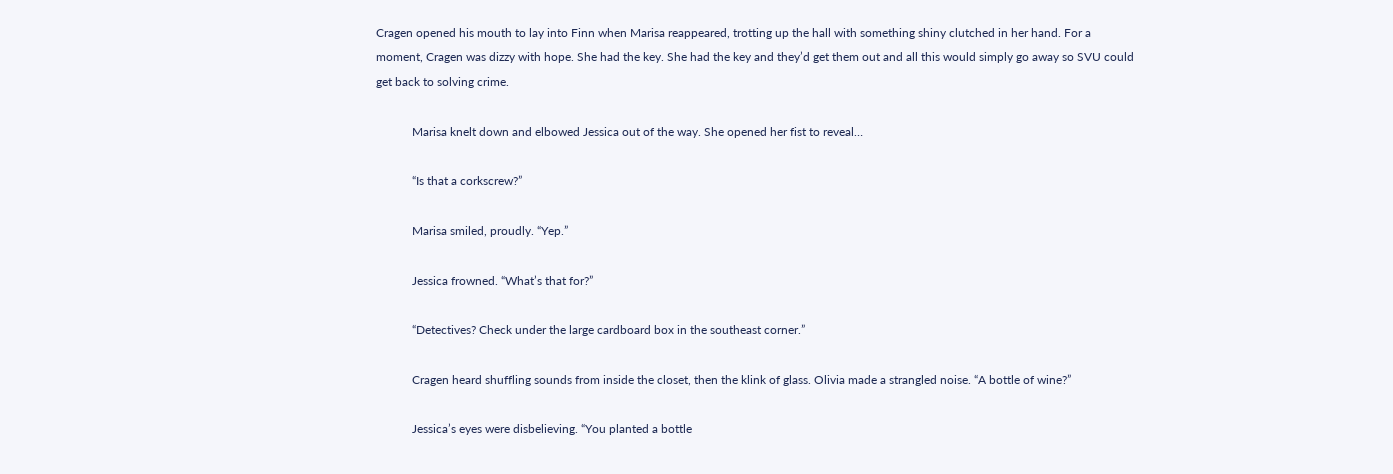Cragen opened his mouth to lay into Finn when Marisa reappeared, trotting up the hall with something shiny clutched in her hand. For a moment, Cragen was dizzy with hope. She had the key. She had the key and they’d get them out and all this would simply go away so SVU could get back to solving crime.

            Marisa knelt down and elbowed Jessica out of the way. She opened her fist to reveal…

            “Is that a corkscrew?”

            Marisa smiled, proudly. “Yep.”

            Jessica frowned. “What’s that for?”

            “Detectives? Check under the large cardboard box in the southeast corner.”

            Cragen heard shuffling sounds from inside the closet, then the klink of glass. Olivia made a strangled noise. “A bottle of wine?”

            Jessica’s eyes were disbelieving. “You planted a bottle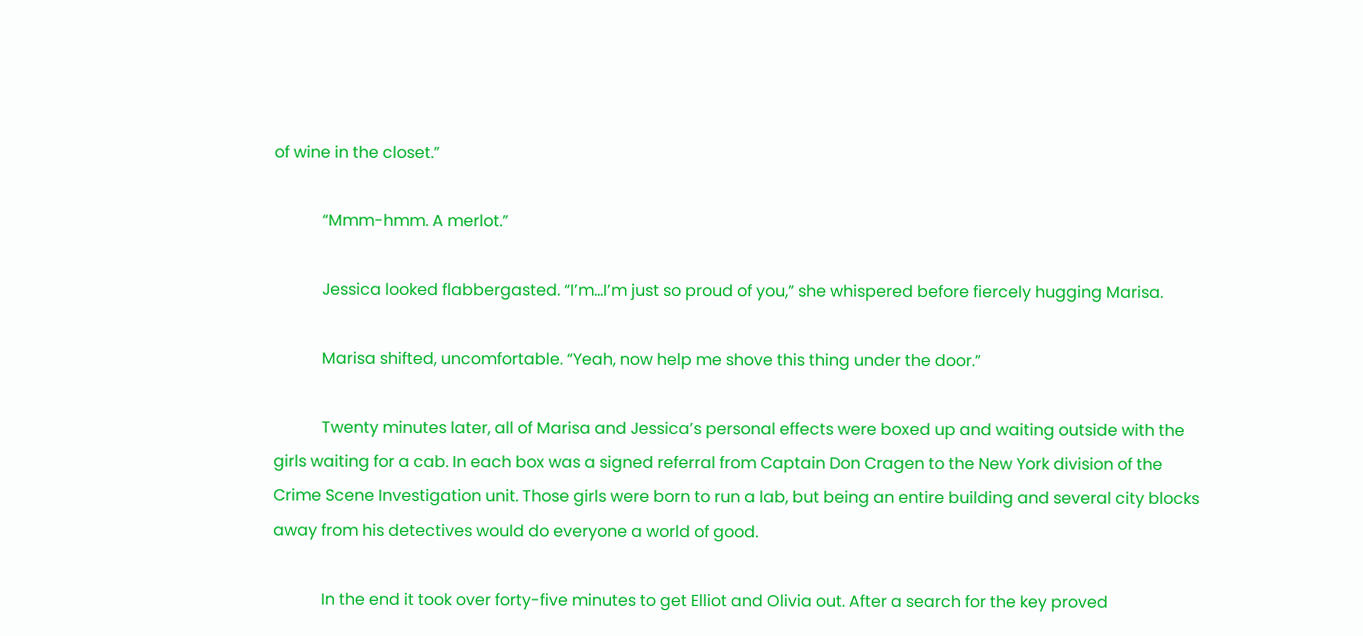of wine in the closet.”

            “Mmm-hmm. A merlot.”

            Jessica looked flabbergasted. “I’m…I’m just so proud of you,” she whispered before fiercely hugging Marisa.

            Marisa shifted, uncomfortable. “Yeah, now help me shove this thing under the door.”

            Twenty minutes later, all of Marisa and Jessica’s personal effects were boxed up and waiting outside with the girls waiting for a cab. In each box was a signed referral from Captain Don Cragen to the New York division of the Crime Scene Investigation unit. Those girls were born to run a lab, but being an entire building and several city blocks away from his detectives would do everyone a world of good.

            In the end it took over forty-five minutes to get Elliot and Olivia out. After a search for the key proved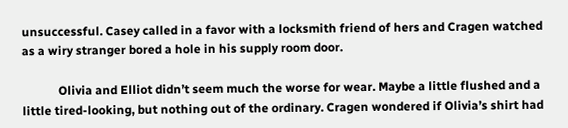unsuccessful. Casey called in a favor with a locksmith friend of hers and Cragen watched as a wiry stranger bored a hole in his supply room door.

            Olivia and Elliot didn’t seem much the worse for wear. Maybe a little flushed and a little tired-looking, but nothing out of the ordinary. Cragen wondered if Olivia’s shirt had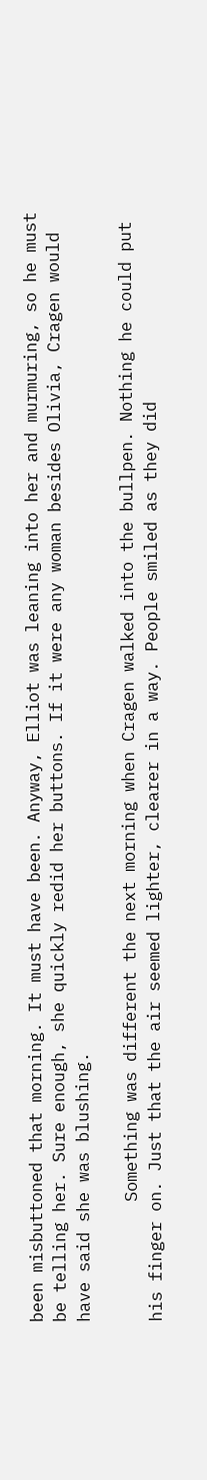been misbuttoned that morning. It must have been. Anyway, Elliot was leaning into her and murmuring, so he must be telling her. Sure enough, she quickly redid her buttons. If it were any woman besides Olivia, Cragen would have said she was blushing.

            Something was different the next morning when Cragen walked into the bullpen. Nothing he could put his finger on. Just that the air seemed lighter, clearer in a way. People smiled as they did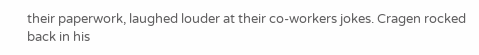their paperwork, laughed louder at their co-workers jokes. Cragen rocked back in his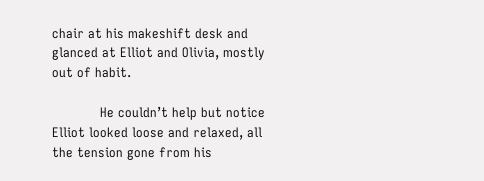chair at his makeshift desk and glanced at Elliot and Olivia, mostly out of habit.

            He couldn’t help but notice Elliot looked loose and relaxed, all the tension gone from his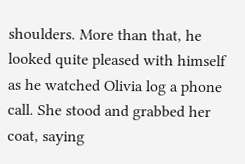shoulders. More than that, he looked quite pleased with himself as he watched Olivia log a phone call. She stood and grabbed her coat, saying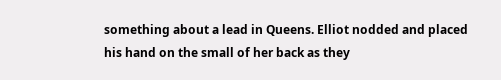something about a lead in Queens. Elliot nodded and placed his hand on the small of her back as they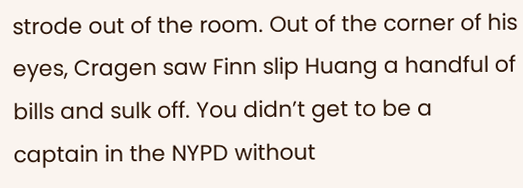strode out of the room. Out of the corner of his eyes, Cragen saw Finn slip Huang a handful of bills and sulk off. You didn’t get to be a captain in the NYPD without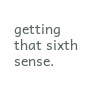getting that sixth sense.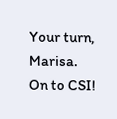Your turn, Marisa. On to CSI!